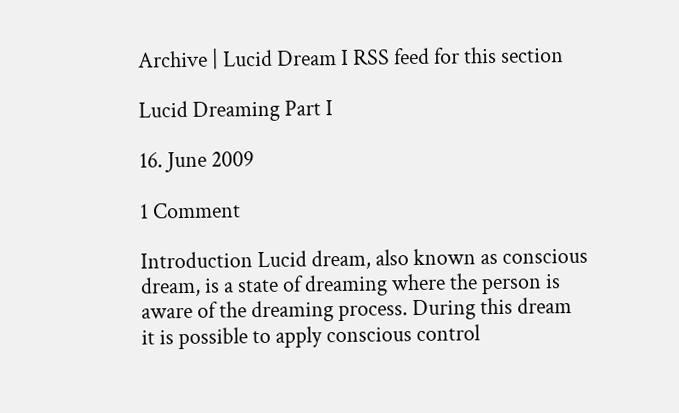Archive | Lucid Dream I RSS feed for this section

Lucid Dreaming Part I

16. June 2009

1 Comment

Introduction Lucid dream, also known as conscious dream, is a state of dreaming where the person is aware of the dreaming process. During this dream it is possible to apply conscious control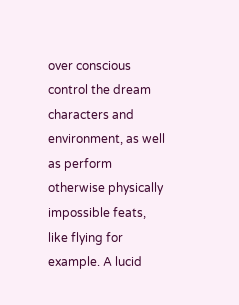over conscious control the dream characters and environment, as well as perform otherwise physically impossible feats, like flying for example. A lucid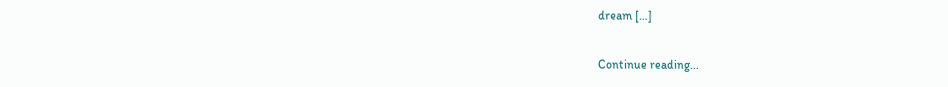dream […]

Continue reading...